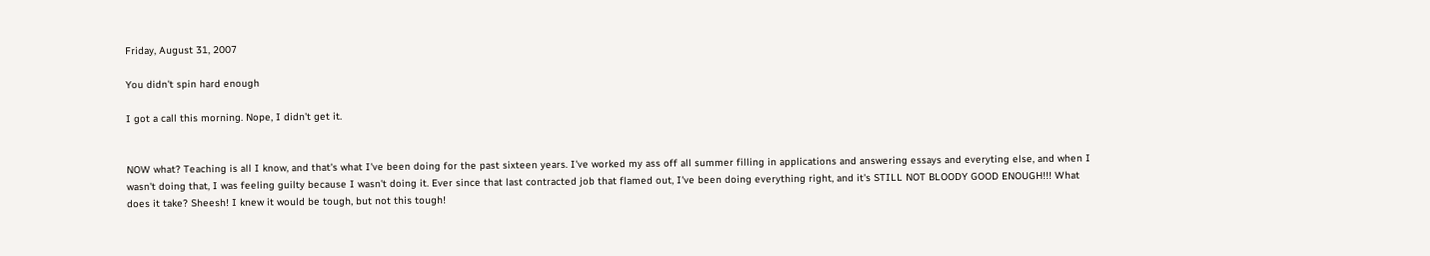Friday, August 31, 2007

You didn't spin hard enough

I got a call this morning. Nope, I didn't get it.


NOW what? Teaching is all I know, and that's what I've been doing for the past sixteen years. I've worked my ass off all summer filling in applications and answering essays and everyting else, and when I wasn't doing that, I was feeling guilty because I wasn't doing it. Ever since that last contracted job that flamed out, I've been doing everything right, and it's STILL NOT BLOODY GOOD ENOUGH!!! What does it take? Sheesh! I knew it would be tough, but not this tough!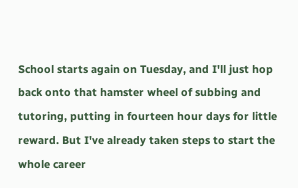School starts again on Tuesday, and I'll just hop back onto that hamster wheel of subbing and tutoring, putting in fourteen hour days for little reward. But I've already taken steps to start the whole career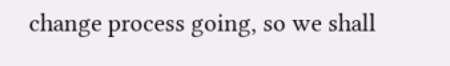change process going, so we shall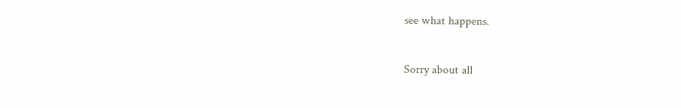see what happens.

Sorry about all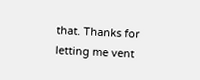that. Thanks for letting me vent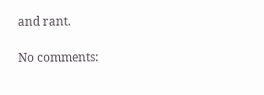and rant.

No comments: